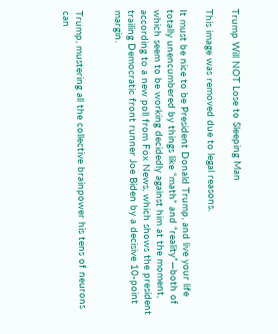Trump Will NOT Lose to Sleeping Man

This image was removed due to legal reasons.

It must be nice to be President Donald Trump, and live your life totally unencumbered by things like “math” and “reality”—both of which seem to be working decidedly against him at the moment, according to a new poll from Fox News, which shows the president trailing Democratic front runner Joe Biden by a decisive 10-point margin.


Trump, mustering all the collective brainpower his tens of neurons can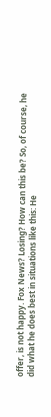offer, is not happy. Fox News? Losing? How can this be? So, of course, he did what he does best in situations like this: He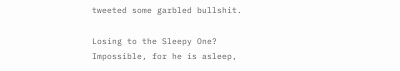tweeted some garbled bullshit.

Losing to the Sleepy One? Impossible, for he is asleep,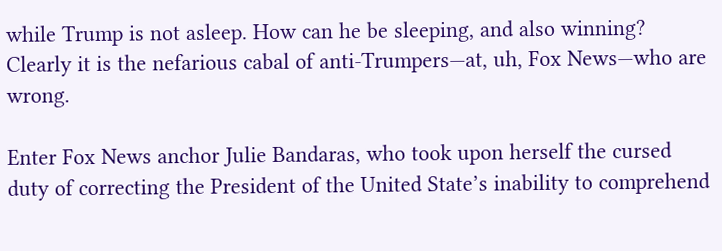while Trump is not asleep. How can he be sleeping, and also winning? Clearly it is the nefarious cabal of anti-Trumpers—at, uh, Fox News—who are wrong.

Enter Fox News anchor Julie Bandaras, who took upon herself the cursed duty of correcting the President of the United State’s inability to comprehend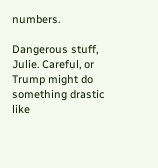numbers.

Dangerous stuff, Julie. Careful, or Trump might do something drastic like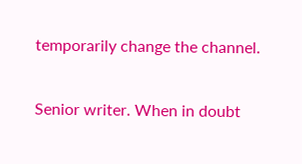temporarily change the channel.

Senior writer. When in doubt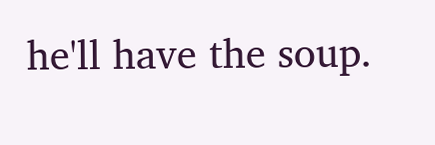he'll have the soup.